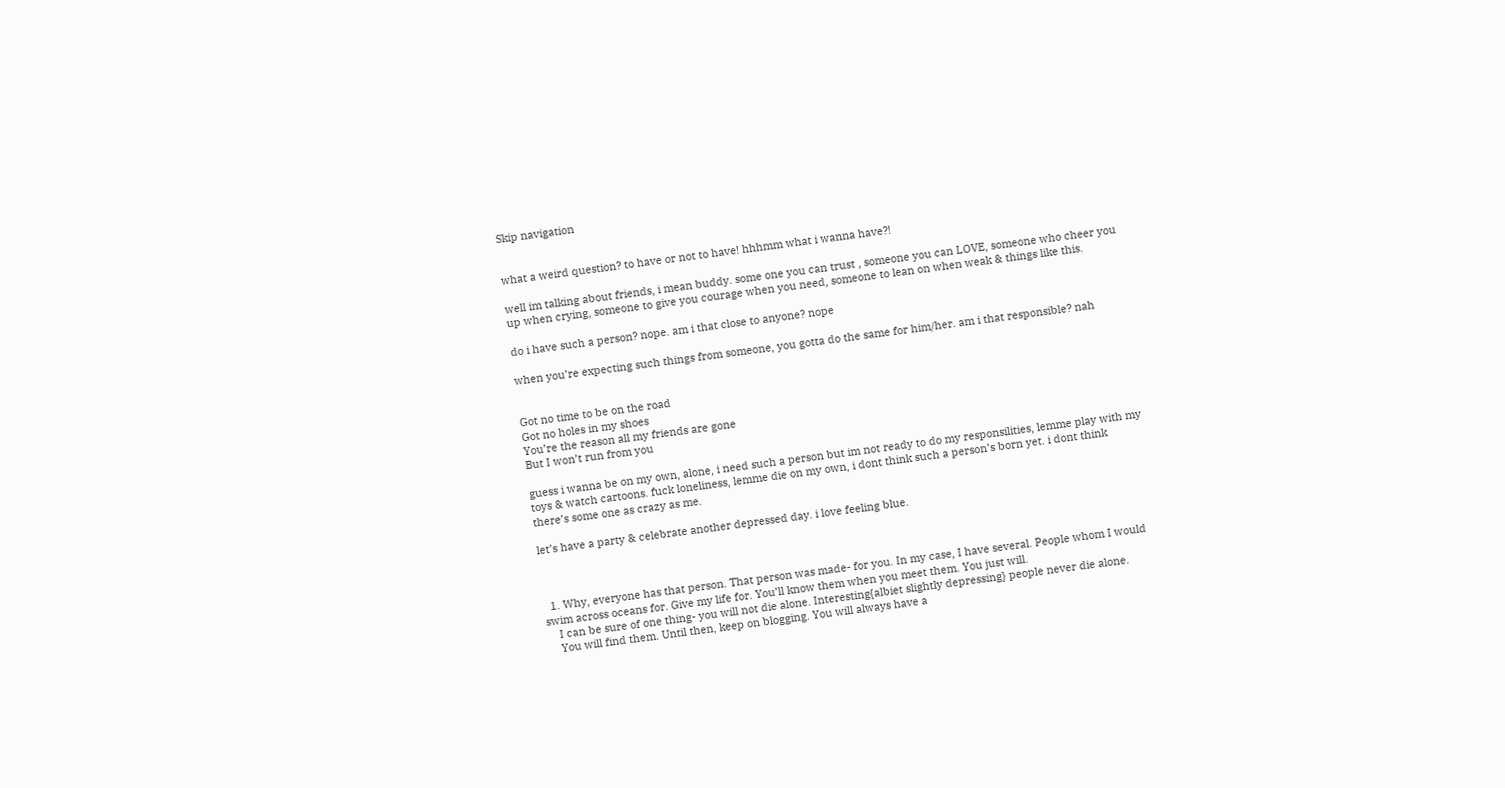Skip navigation


what a weird question? to have or not to have! hhhmm what i wanna have?!

well im talking about friends, i mean buddy. some one you can trust , someone you can LOVE, someone who cheer you up when crying, someone to give you courage when you need, someone to lean on when weak & things like this.

do i have such a person? nope. am i that close to anyone? nope

when you’re expecting such things from someone, you gotta do the same for him/her. am i that responsible? nah


Got no time to be on the road
Got no holes in my shoes
You’re the reason all my friends are gone
But I won’t run from you

guess i wanna be on my own, alone, i need such a person but im not ready to do my responsilities, lemme play with my toys & watch cartoons. fuck loneliness, lemme die on my own, i dont think such a person’s born yet. i dont think there’s some one as crazy as me.

let’s have a party & celebrate another depressed day. i love feeling blue.



  1. Why, everyone has that person. That person was made- for you. In my case, I have several. People whom I would swim across oceans for. Give my life for. You’ll know them when you meet them. You just will.
    I can be sure of one thing- you will not die alone. Interesting{albiet slightly depressing} people never die alone.
    You will find them. Until then, keep on blogging. You will always have a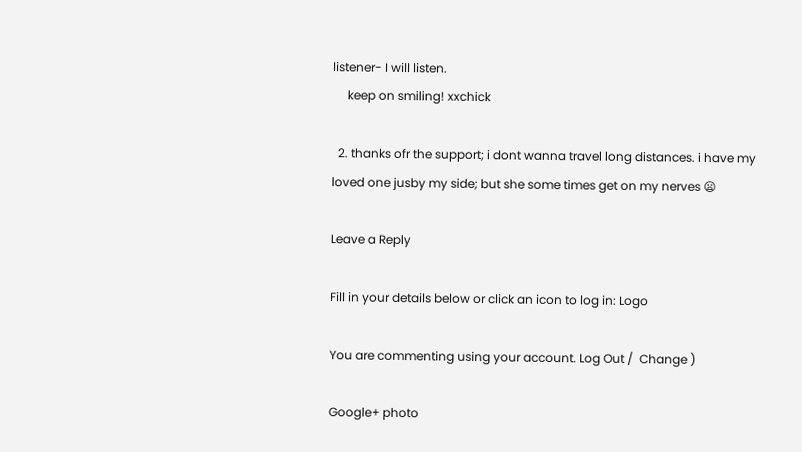listener- I will listen.
     keep on smiling! xxchick

  2. thanks ofr the support; i dont wanna travel long distances. i have my loved one jusby my side; but she some times get on my nerves 😦

Leave a Reply

Fill in your details below or click an icon to log in: Logo

You are commenting using your account. Log Out /  Change )

Google+ photo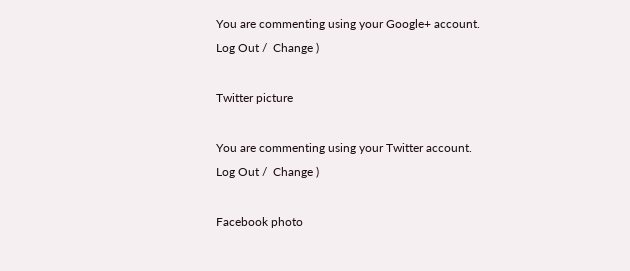You are commenting using your Google+ account. Log Out /  Change )

Twitter picture

You are commenting using your Twitter account. Log Out /  Change )

Facebook photo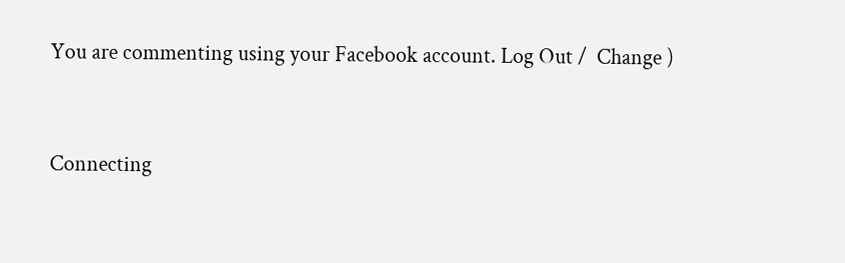You are commenting using your Facebook account. Log Out /  Change )


Connecting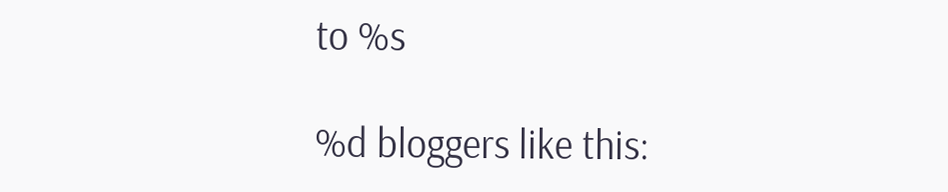to %s

%d bloggers like this: